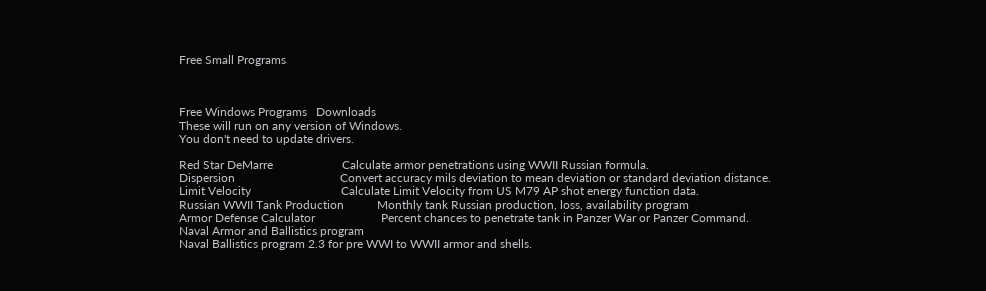Free Small Programs



Free Windows Programs   Downloads
These will run on any version of Windows.
You don't need to update drivers.

Red Star DeMarre                       Calculate armor penetrations using WWII Russian formula.
Dispersion                                   Convert accuracy mils deviation to mean deviation or standard deviation distance.
Limit Velocity                              Calculate Limit Velocity from US M79 AP shot energy function data.
Russian WWII Tank Production           Monthly tank Russian production, loss, availability program
Armor Defense Calculator                      Percent chances to penetrate tank in Panzer War or Panzer Command.
Naval Armor and Ballistics program
Naval Ballistics program 2.3 for pre WWI to WWII armor and shells.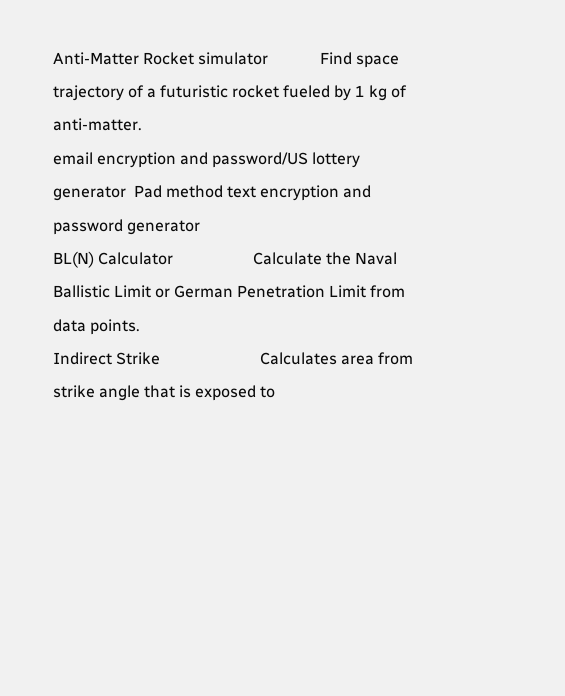Anti-Matter Rocket simulator             Find space trajectory of a futuristic rocket fueled by 1 kg of anti-matter.
email encryption and password/US lottery generator  Pad method text encryption and password generator
BL(N) Calculator                    Calculate the Naval Ballistic Limit or German Penetration Limit from data points.
Indirect Strike                         Calculates area from strike angle that is exposed to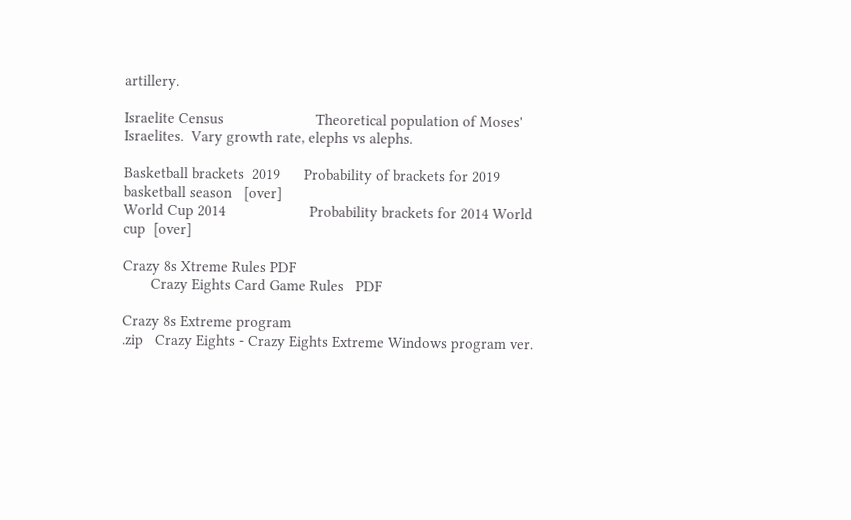artillery.

Israelite Census                       Theoretical population of Moses' Israelites.  Vary growth rate, elephs vs alephs.

Basketball brackets  2019      Probability of brackets for 2019 basketball season   [over]
World Cup 2014                     Probability brackets for 2014 World cup  [over]

Crazy 8s Xtreme Rules PDF
       Crazy Eights Card Game Rules   PDF

Crazy 8s Extreme program
.zip   Crazy Eights - Crazy Eights Extreme Windows program ver.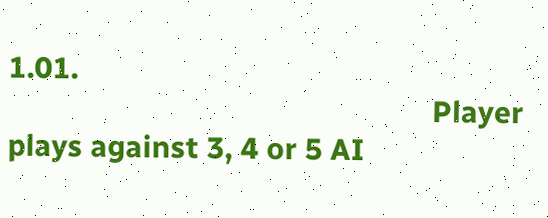1.01.
                                                     Player plays against 3, 4 or 5 AI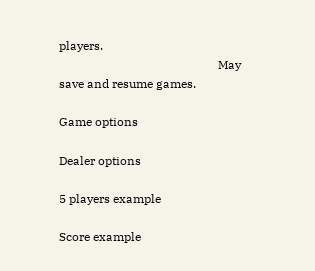players.
                                                     May save and resume games.

Game options

Dealer options

5 players example

Score example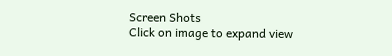Screen Shots
Click on image to expand view